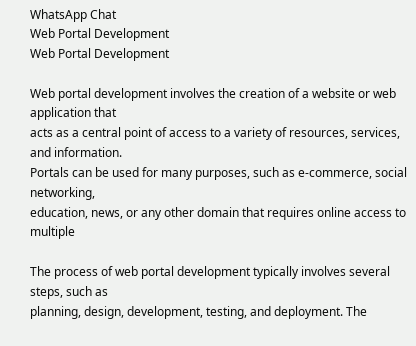WhatsApp Chat
Web Portal Development
Web Portal Development

Web portal development involves the creation of a website or web application that
acts as a central point of access to a variety of resources, services, and information.
Portals can be used for many purposes, such as e-commerce, social networking,
education, news, or any other domain that requires online access to multiple

The process of web portal development typically involves several steps, such as
planning, design, development, testing, and deployment. The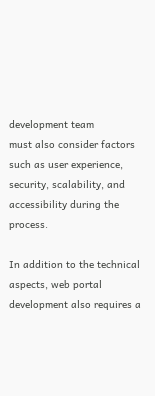development team
must also consider factors such as user experience, security, scalability, and
accessibility during the process.

In addition to the technical aspects, web portal development also requires a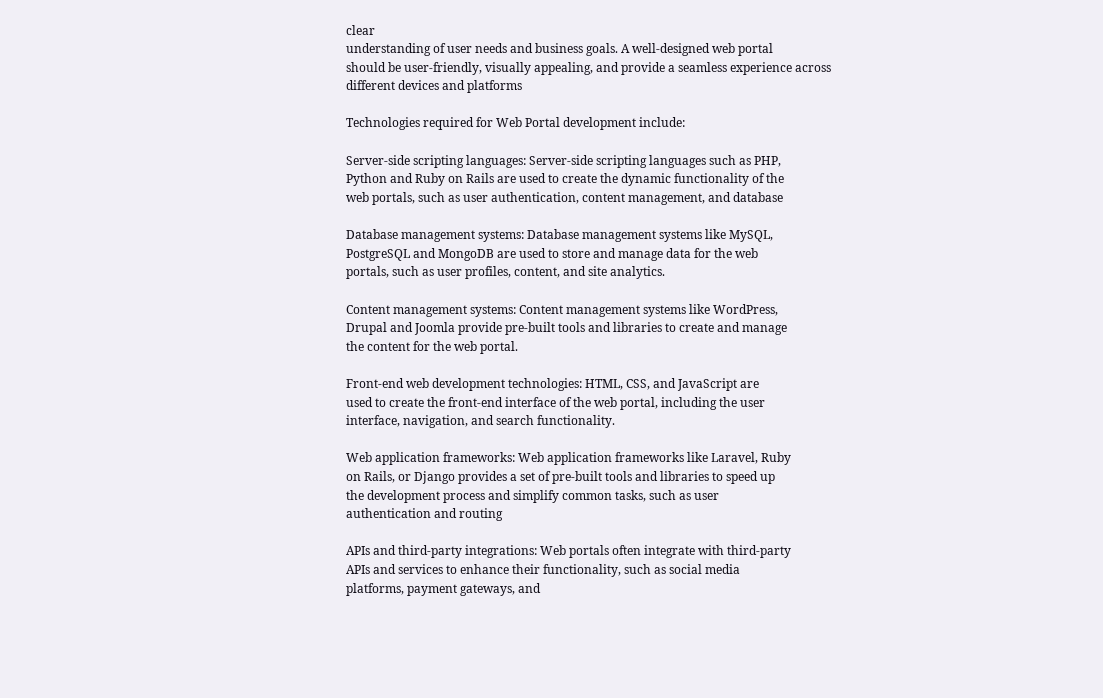clear
understanding of user needs and business goals. A well-designed web portal
should be user-friendly, visually appealing, and provide a seamless experience across
different devices and platforms

Technologies required for Web Portal development include:

Server-side scripting languages: Server-side scripting languages such as PHP,
Python and Ruby on Rails are used to create the dynamic functionality of the
web portals, such as user authentication, content management, and database

Database management systems: Database management systems like MySQL,
PostgreSQL and MongoDB are used to store and manage data for the web
portals, such as user profiles, content, and site analytics.

Content management systems: Content management systems like WordPress,
Drupal and Joomla provide pre-built tools and libraries to create and manage
the content for the web portal.

Front-end web development technologies: HTML, CSS, and JavaScript are
used to create the front-end interface of the web portal, including the user
interface, navigation, and search functionality.

Web application frameworks: Web application frameworks like Laravel, Ruby
on Rails, or Django provides a set of pre-built tools and libraries to speed up
the development process and simplify common tasks, such as user
authentication and routing

APIs and third-party integrations: Web portals often integrate with third-party
APIs and services to enhance their functionality, such as social media
platforms, payment gateways, and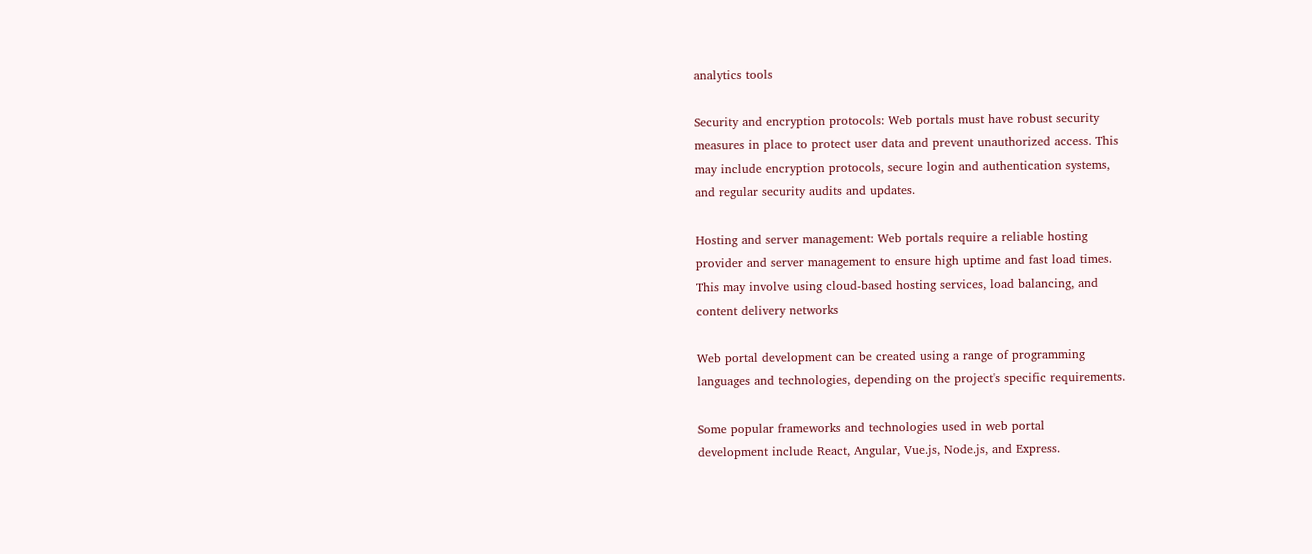analytics tools

Security and encryption protocols: Web portals must have robust security
measures in place to protect user data and prevent unauthorized access. This
may include encryption protocols, secure login and authentication systems,
and regular security audits and updates.

Hosting and server management: Web portals require a reliable hosting
provider and server management to ensure high uptime and fast load times.
This may involve using cloud-based hosting services, load balancing, and
content delivery networks

Web portal development can be created using a range of programming
languages and technologies, depending on the project's specific requirements.

Some popular frameworks and technologies used in web portal
development include React, Angular, Vue.js, Node.js, and Express.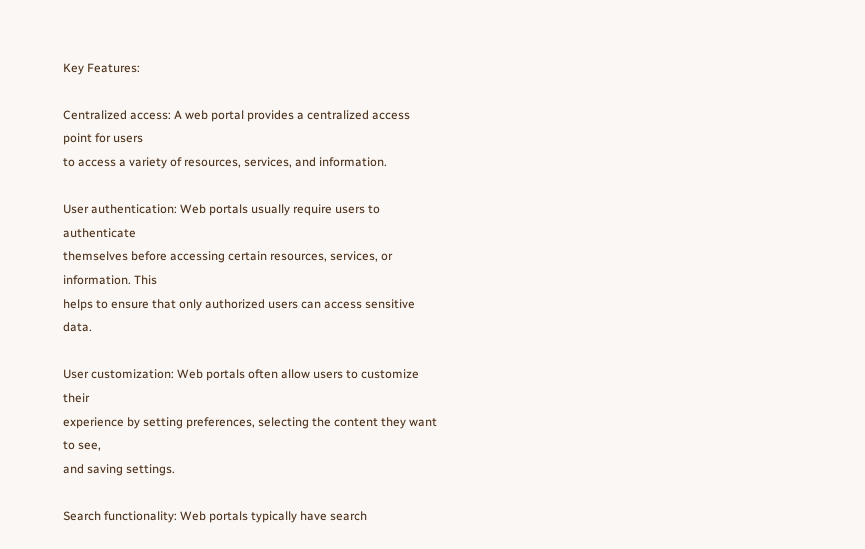Key Features:

Centralized access: A web portal provides a centralized access point for users
to access a variety of resources, services, and information.

User authentication: Web portals usually require users to authenticate
themselves before accessing certain resources, services, or information. This
helps to ensure that only authorized users can access sensitive data.

User customization: Web portals often allow users to customize their
experience by setting preferences, selecting the content they want to see,
and saving settings.

Search functionality: Web portals typically have search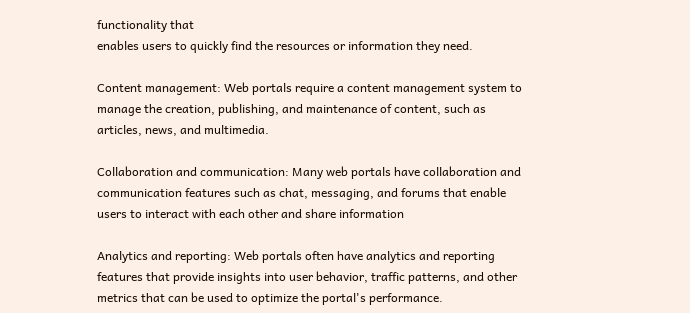functionality that
enables users to quickly find the resources or information they need.

Content management: Web portals require a content management system to
manage the creation, publishing, and maintenance of content, such as
articles, news, and multimedia.

Collaboration and communication: Many web portals have collaboration and
communication features such as chat, messaging, and forums that enable
users to interact with each other and share information

Analytics and reporting: Web portals often have analytics and reporting
features that provide insights into user behavior, traffic patterns, and other
metrics that can be used to optimize the portal's performance.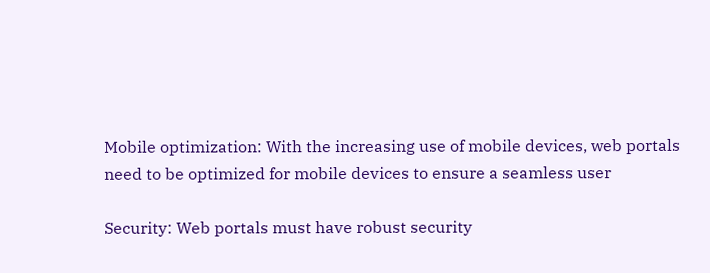Mobile optimization: With the increasing use of mobile devices, web portals
need to be optimized for mobile devices to ensure a seamless user

Security: Web portals must have robust security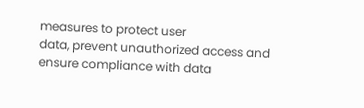measures to protect user
data, prevent unauthorized access and ensure compliance with data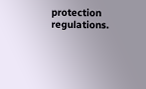protection regulations.